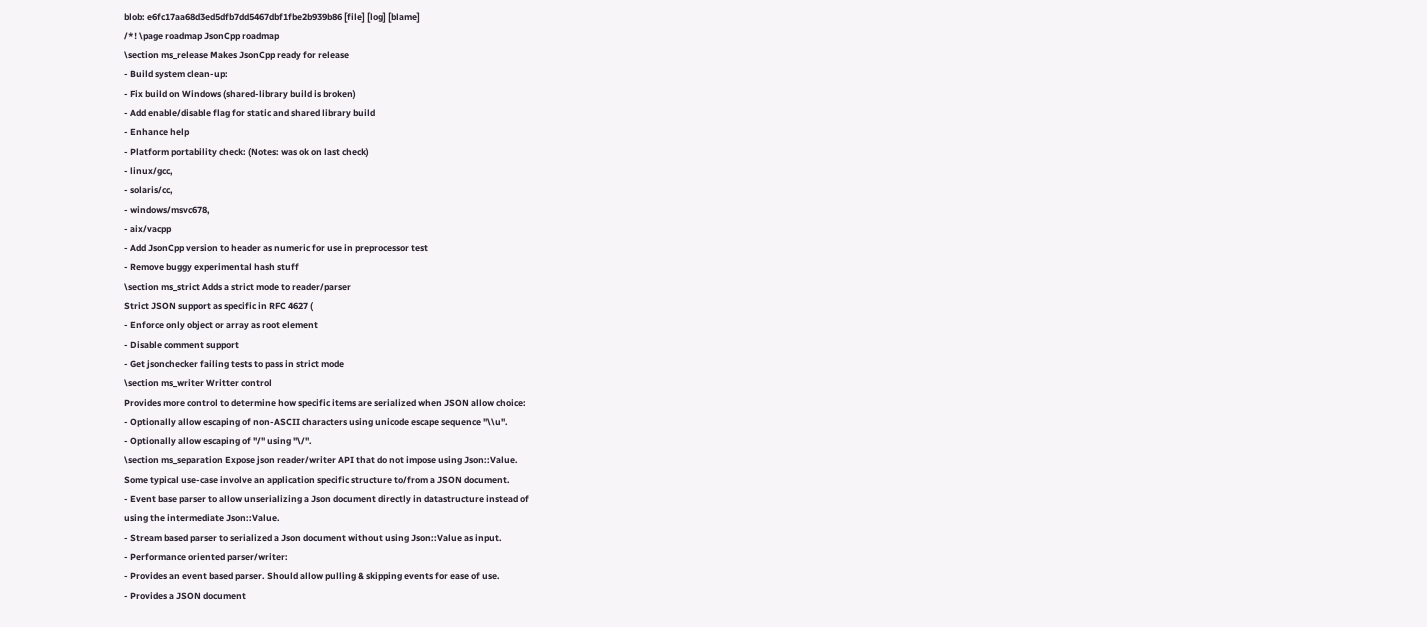blob: e6fc17aa68d3ed5dfb7dd5467dbf1fbe2b939b86 [file] [log] [blame]
/*! \page roadmap JsonCpp roadmap
\section ms_release Makes JsonCpp ready for release
- Build system clean-up:
- Fix build on Windows (shared-library build is broken)
- Add enable/disable flag for static and shared library build
- Enhance help
- Platform portability check: (Notes: was ok on last check)
- linux/gcc,
- solaris/cc,
- windows/msvc678,
- aix/vacpp
- Add JsonCpp version to header as numeric for use in preprocessor test
- Remove buggy experimental hash stuff
\section ms_strict Adds a strict mode to reader/parser
Strict JSON support as specific in RFC 4627 (
- Enforce only object or array as root element
- Disable comment support
- Get jsonchecker failing tests to pass in strict mode
\section ms_writer Writter control
Provides more control to determine how specific items are serialized when JSON allow choice:
- Optionally allow escaping of non-ASCII characters using unicode escape sequence "\\u".
- Optionally allow escaping of "/" using "\/".
\section ms_separation Expose json reader/writer API that do not impose using Json::Value.
Some typical use-case involve an application specific structure to/from a JSON document.
- Event base parser to allow unserializing a Json document directly in datastructure instead of
using the intermediate Json::Value.
- Stream based parser to serialized a Json document without using Json::Value as input.
- Performance oriented parser/writer:
- Provides an event based parser. Should allow pulling & skipping events for ease of use.
- Provides a JSON document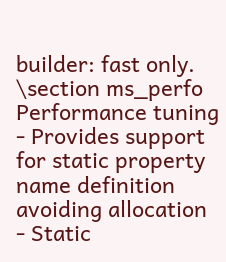builder: fast only.
\section ms_perfo Performance tuning
- Provides support for static property name definition avoiding allocation
- Static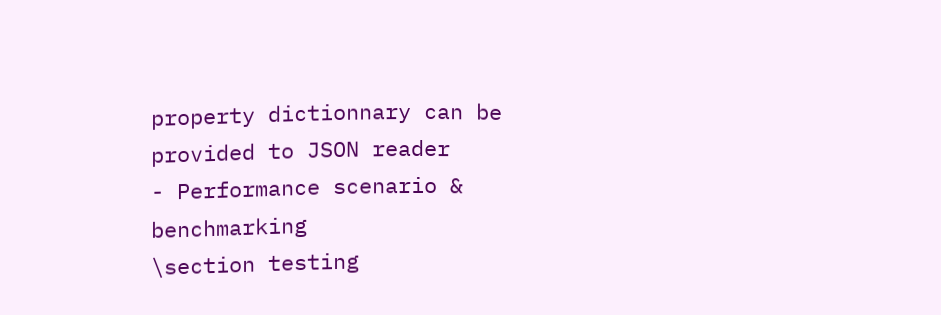property dictionnary can be provided to JSON reader
- Performance scenario & benchmarking
\section testing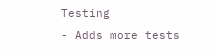Testing
- Adds more tests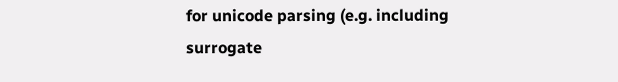for unicode parsing (e.g. including surrogate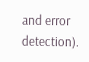and error detection).